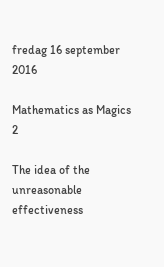fredag 16 september 2016

Mathematics as Magics 2

The idea of the unreasonable effectiveness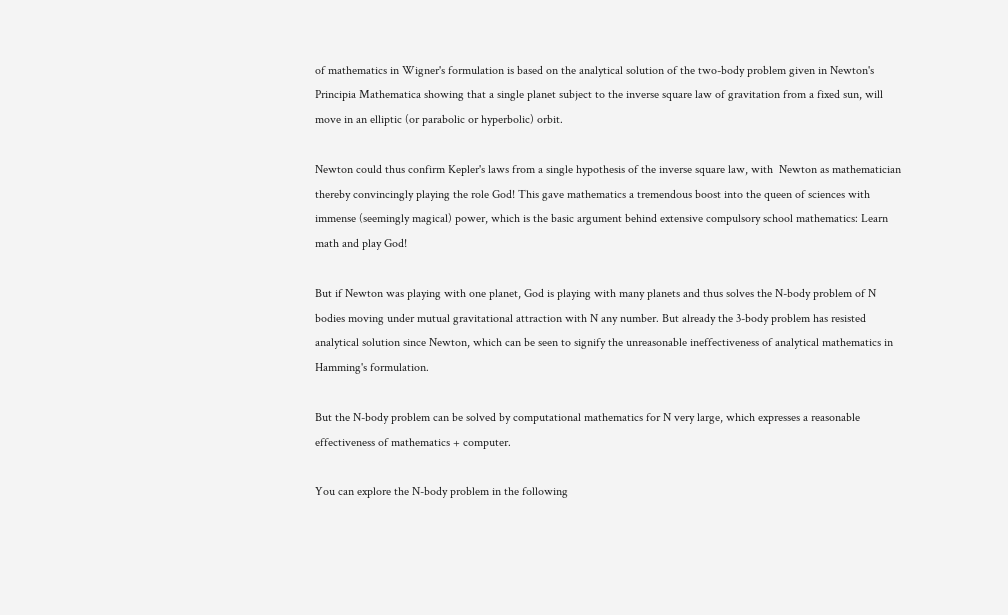of mathematics in Wigner's formulation is based on the analytical solution of the two-body problem given in Newton's Principia Mathematica showing that a single planet subject to the inverse square law of gravitation from a fixed sun, will move in an elliptic (or parabolic or hyperbolic) orbit.

Newton could thus confirm Kepler's laws from a single hypothesis of the inverse square law, with  Newton as mathematician thereby convincingly playing the role God! This gave mathematics a tremendous boost into the queen of sciences with immense (seemingly magical) power, which is the basic argument behind extensive compulsory school mathematics: Learn math and play God!

But if Newton was playing with one planet, God is playing with many planets and thus solves the N-body problem of N bodies moving under mutual gravitational attraction with N any number. But already the 3-body problem has resisted analytical solution since Newton, which can be seen to signify the unreasonable ineffectiveness of analytical mathematics in Hamming's formulation.

But the N-body problem can be solved by computational mathematics for N very large, which expresses a reasonable effectiveness of mathematics + computer.

You can explore the N-body problem in the following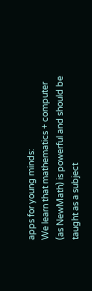apps for young minds:
We learn that mathematics + computer (as NewMath) is powerful and should be taught as a subject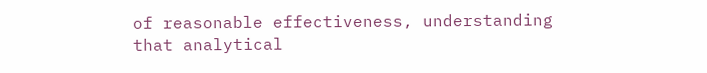of reasonable effectiveness, understanding that analytical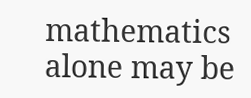mathematics alone may be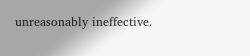unreasonably ineffective.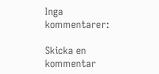Inga kommentarer:

Skicka en kommentar